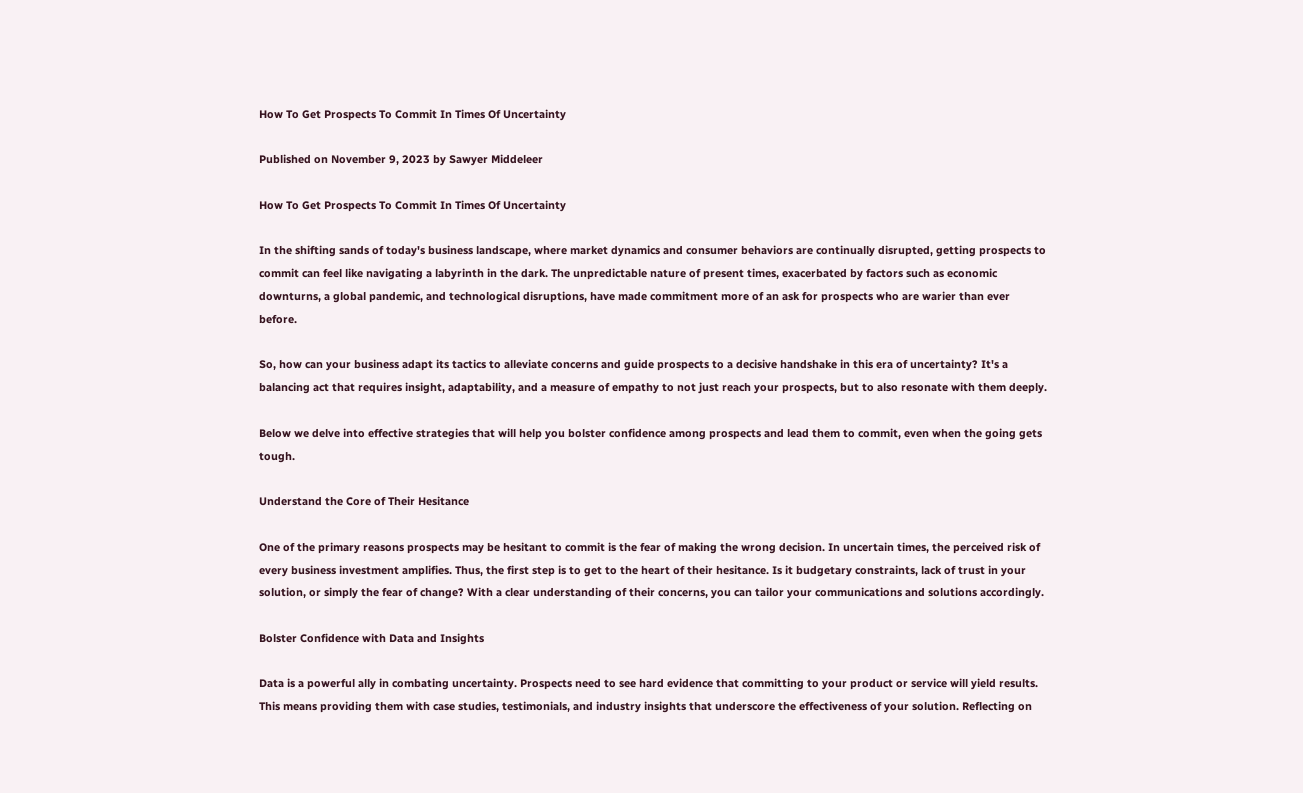How To Get Prospects To Commit In Times Of Uncertainty

Published on November 9, 2023 by Sawyer Middeleer

How To Get Prospects To Commit In Times Of Uncertainty

In the shifting sands of today's business landscape, where market dynamics and consumer behaviors are continually disrupted, getting prospects to commit can feel like navigating a labyrinth in the dark. The unpredictable nature of present times, exacerbated by factors such as economic downturns, a global pandemic, and technological disruptions, have made commitment more of an ask for prospects who are warier than ever before.

So, how can your business adapt its tactics to alleviate concerns and guide prospects to a decisive handshake in this era of uncertainty? It's a balancing act that requires insight, adaptability, and a measure of empathy to not just reach your prospects, but to also resonate with them deeply.

Below we delve into effective strategies that will help you bolster confidence among prospects and lead them to commit, even when the going gets tough.

Understand the Core of Their Hesitance

One of the primary reasons prospects may be hesitant to commit is the fear of making the wrong decision. In uncertain times, the perceived risk of every business investment amplifies. Thus, the first step is to get to the heart of their hesitance. Is it budgetary constraints, lack of trust in your solution, or simply the fear of change? With a clear understanding of their concerns, you can tailor your communications and solutions accordingly.

Bolster Confidence with Data and Insights

Data is a powerful ally in combating uncertainty. Prospects need to see hard evidence that committing to your product or service will yield results. This means providing them with case studies, testimonials, and industry insights that underscore the effectiveness of your solution. Reflecting on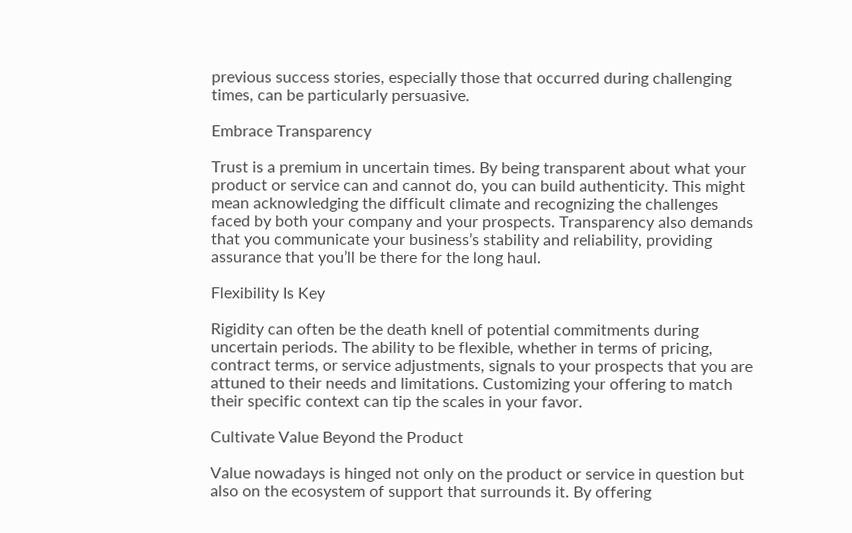previous success stories, especially those that occurred during challenging times, can be particularly persuasive.

Embrace Transparency

Trust is a premium in uncertain times. By being transparent about what your product or service can and cannot do, you can build authenticity. This might mean acknowledging the difficult climate and recognizing the challenges faced by both your company and your prospects. Transparency also demands that you communicate your business’s stability and reliability, providing assurance that you’ll be there for the long haul.

Flexibility Is Key

Rigidity can often be the death knell of potential commitments during uncertain periods. The ability to be flexible, whether in terms of pricing, contract terms, or service adjustments, signals to your prospects that you are attuned to their needs and limitations. Customizing your offering to match their specific context can tip the scales in your favor.

Cultivate Value Beyond the Product

Value nowadays is hinged not only on the product or service in question but also on the ecosystem of support that surrounds it. By offering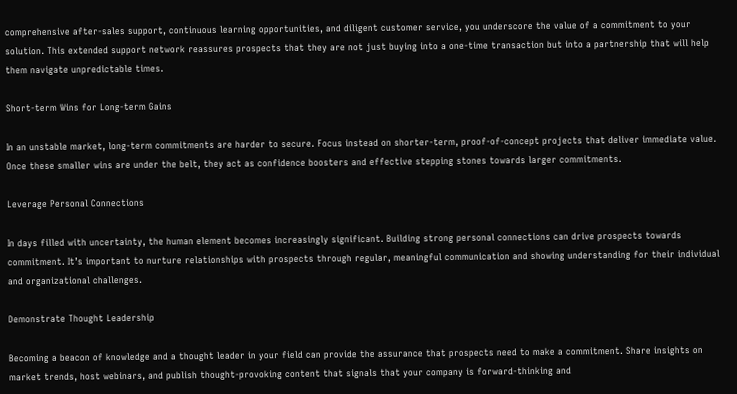comprehensive after-sales support, continuous learning opportunities, and diligent customer service, you underscore the value of a commitment to your solution. This extended support network reassures prospects that they are not just buying into a one-time transaction but into a partnership that will help them navigate unpredictable times.

Short-term Wins for Long-term Gains

In an unstable market, long-term commitments are harder to secure. Focus instead on shorter-term, proof-of-concept projects that deliver immediate value. Once these smaller wins are under the belt, they act as confidence boosters and effective stepping stones towards larger commitments.

Leverage Personal Connections

In days filled with uncertainty, the human element becomes increasingly significant. Building strong personal connections can drive prospects towards commitment. It’s important to nurture relationships with prospects through regular, meaningful communication and showing understanding for their individual and organizational challenges.

Demonstrate Thought Leadership

Becoming a beacon of knowledge and a thought leader in your field can provide the assurance that prospects need to make a commitment. Share insights on market trends, host webinars, and publish thought-provoking content that signals that your company is forward-thinking and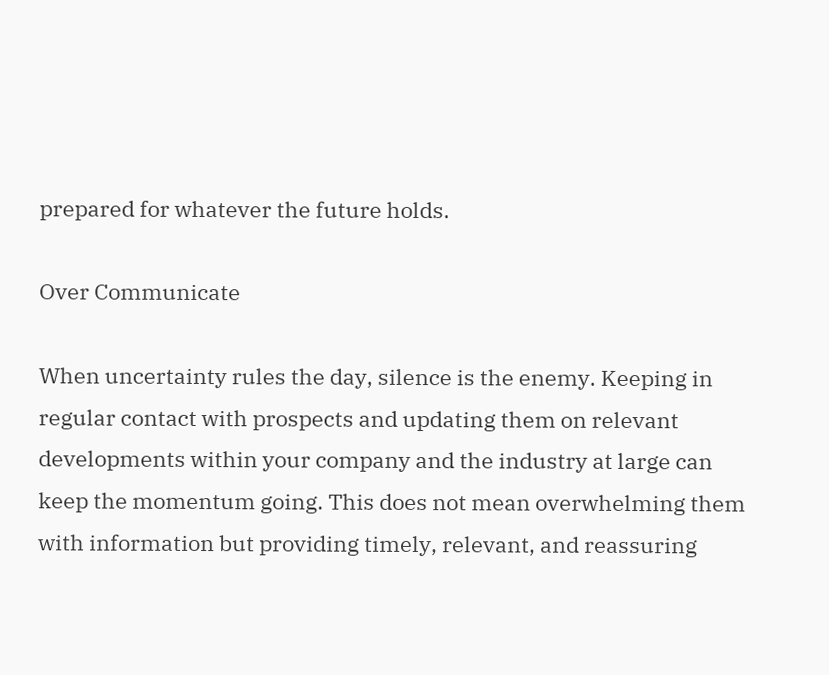prepared for whatever the future holds.

Over Communicate

When uncertainty rules the day, silence is the enemy. Keeping in regular contact with prospects and updating them on relevant developments within your company and the industry at large can keep the momentum going. This does not mean overwhelming them with information but providing timely, relevant, and reassuring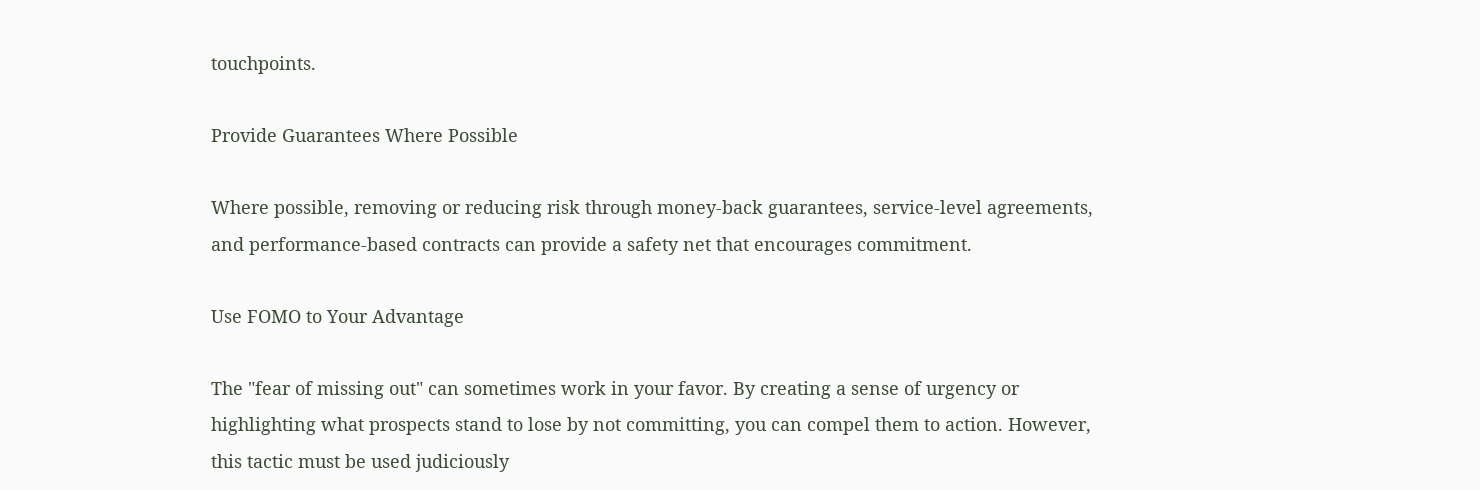touchpoints.

Provide Guarantees Where Possible

Where possible, removing or reducing risk through money-back guarantees, service-level agreements, and performance-based contracts can provide a safety net that encourages commitment.

Use FOMO to Your Advantage

The "fear of missing out" can sometimes work in your favor. By creating a sense of urgency or highlighting what prospects stand to lose by not committing, you can compel them to action. However, this tactic must be used judiciously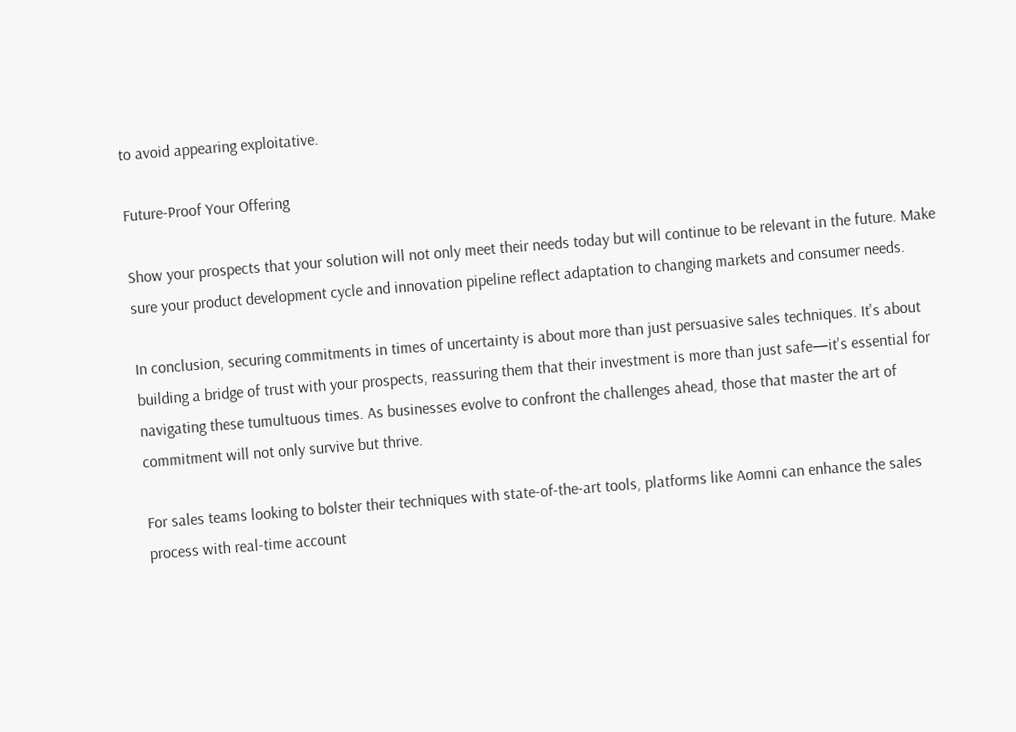to avoid appearing exploitative.

Future-Proof Your Offering

Show your prospects that your solution will not only meet their needs today but will continue to be relevant in the future. Make sure your product development cycle and innovation pipeline reflect adaptation to changing markets and consumer needs.

In conclusion, securing commitments in times of uncertainty is about more than just persuasive sales techniques. It's about building a bridge of trust with your prospects, reassuring them that their investment is more than just safe—it's essential for navigating these tumultuous times. As businesses evolve to confront the challenges ahead, those that master the art of commitment will not only survive but thrive.

For sales teams looking to bolster their techniques with state-of-the-art tools, platforms like Aomni can enhance the sales process with real-time account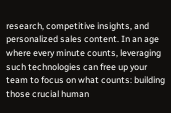research, competitive insights, and personalized sales content. In an age where every minute counts, leveraging such technologies can free up your team to focus on what counts: building those crucial human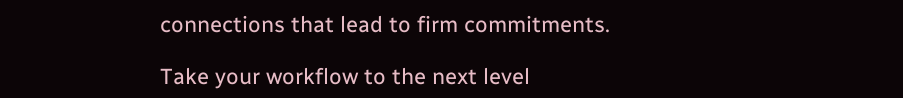connections that lead to firm commitments.

Take your workflow to the next level